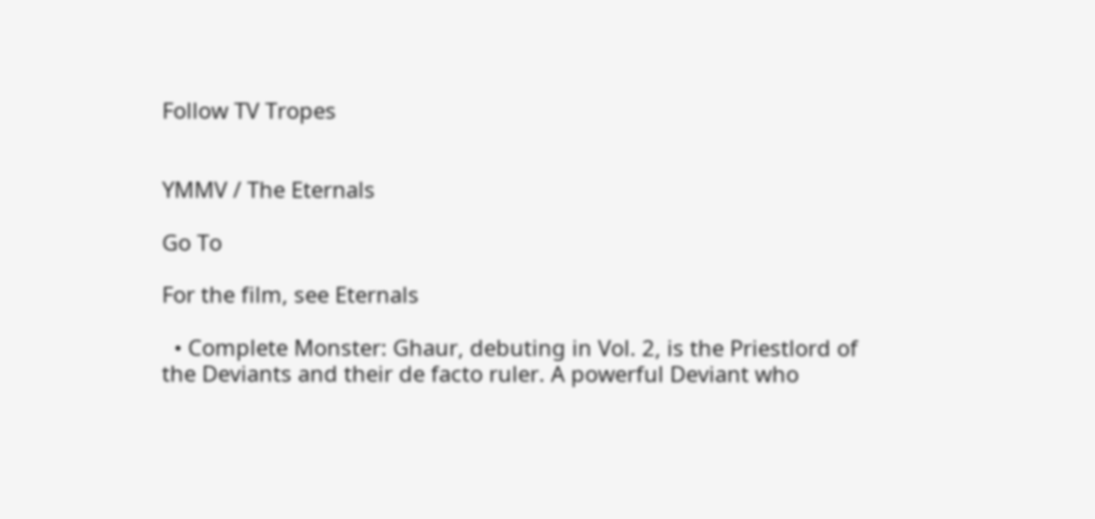Follow TV Tropes


YMMV / The Eternals

Go To

For the film, see Eternals

  • Complete Monster: Ghaur, debuting in Vol. 2, is the Priestlord of the Deviants and their de facto ruler. A powerful Deviant who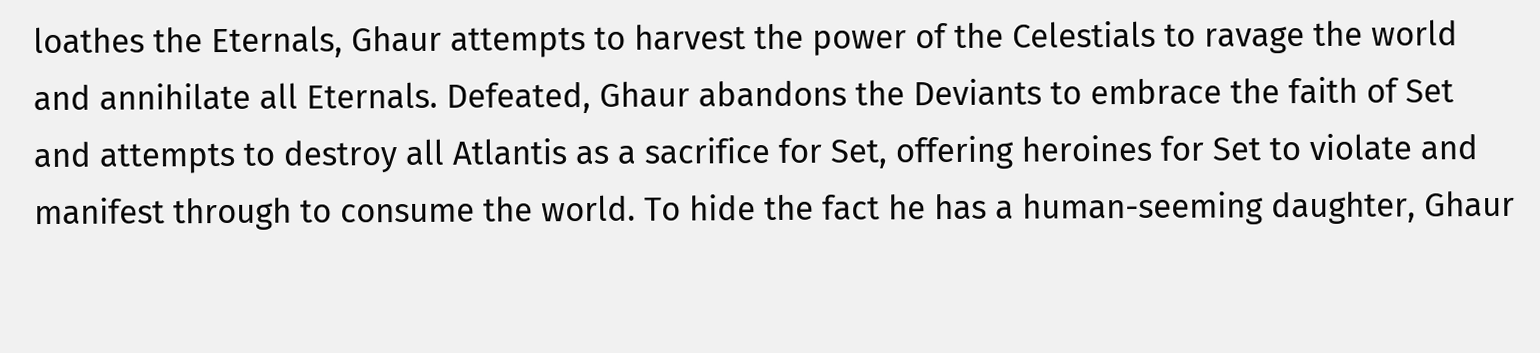loathes the Eternals, Ghaur attempts to harvest the power of the Celestials to ravage the world and annihilate all Eternals. Defeated, Ghaur abandons the Deviants to embrace the faith of Set and attempts to destroy all Atlantis as a sacrifice for Set, offering heroines for Set to violate and manifest through to consume the world. To hide the fact he has a human-seeming daughter, Ghaur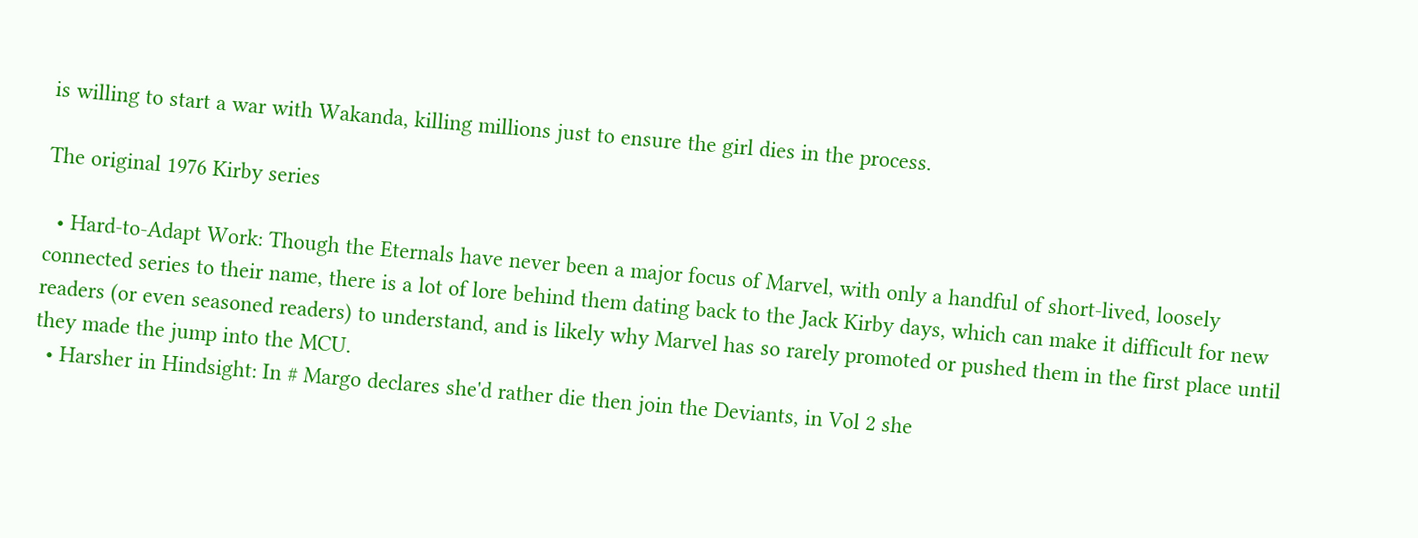is willing to start a war with Wakanda, killing millions just to ensure the girl dies in the process.

The original 1976 Kirby series

  • Hard-to-Adapt Work: Though the Eternals have never been a major focus of Marvel, with only a handful of short-lived, loosely connected series to their name, there is a lot of lore behind them dating back to the Jack Kirby days, which can make it difficult for new readers (or even seasoned readers) to understand, and is likely why Marvel has so rarely promoted or pushed them in the first place until they made the jump into the MCU.
  • Harsher in Hindsight: In # Margo declares she'd rather die then join the Deviants, in Vol 2 she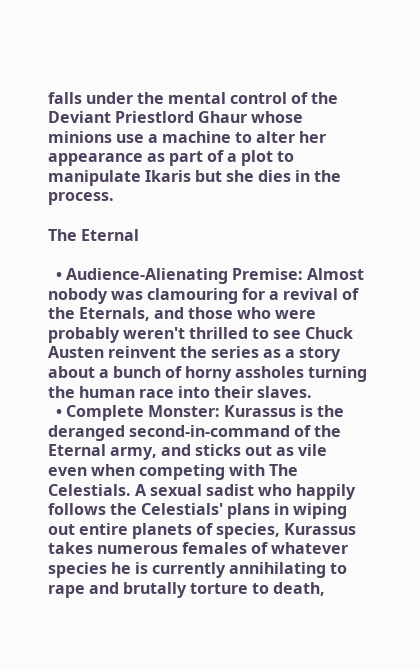falls under the mental control of the Deviant Priestlord Ghaur whose minions use a machine to alter her appearance as part of a plot to manipulate Ikaris but she dies in the process.

The Eternal

  • Audience-Alienating Premise: Almost nobody was clamouring for a revival of the Eternals, and those who were probably weren't thrilled to see Chuck Austen reinvent the series as a story about a bunch of horny assholes turning the human race into their slaves.
  • Complete Monster: Kurassus is the deranged second-in-command of the Eternal army, and sticks out as vile even when competing with The Celestials. A sexual sadist who happily follows the Celestials' plans in wiping out entire planets of species, Kurassus takes numerous females of whatever species he is currently annihilating to rape and brutally torture to death,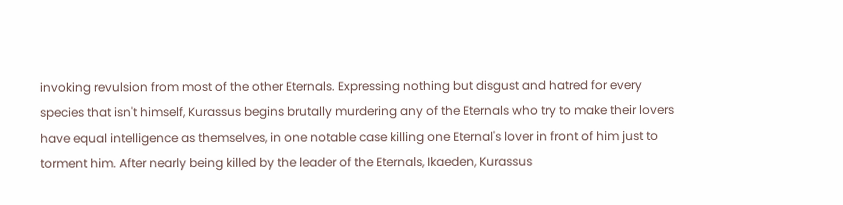invoking revulsion from most of the other Eternals. Expressing nothing but disgust and hatred for every species that isn't himself, Kurassus begins brutally murdering any of the Eternals who try to make their lovers have equal intelligence as themselves, in one notable case killing one Eternal's lover in front of him just to torment him. After nearly being killed by the leader of the Eternals, Ikaeden, Kurassus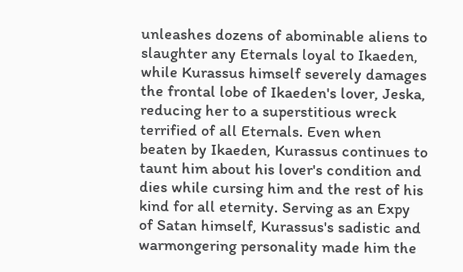unleashes dozens of abominable aliens to slaughter any Eternals loyal to Ikaeden, while Kurassus himself severely damages the frontal lobe of Ikaeden's lover, Jeska, reducing her to a superstitious wreck terrified of all Eternals. Even when beaten by Ikaeden, Kurassus continues to taunt him about his lover's condition and dies while cursing him and the rest of his kind for all eternity. Serving as an Expy of Satan himself, Kurassus's sadistic and warmongering personality made him the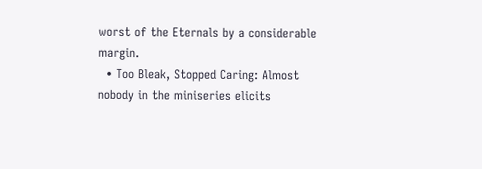worst of the Eternals by a considerable margin.
  • Too Bleak, Stopped Caring: Almost nobody in the miniseries elicits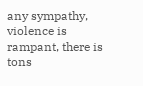any sympathy, violence is rampant, there is tons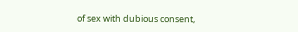of sex with dubious consent,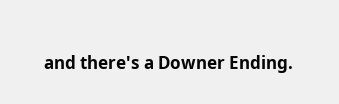and there's a Downer Ending.